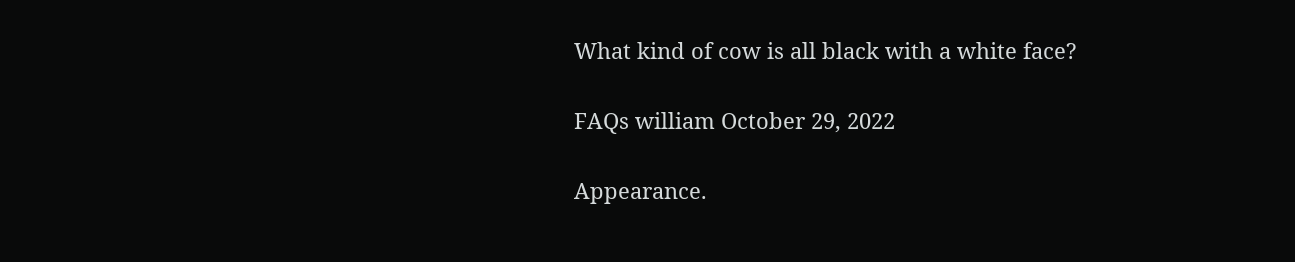What kind of cow is all black with a white face?

FAQs william October 29, 2022

Appearance.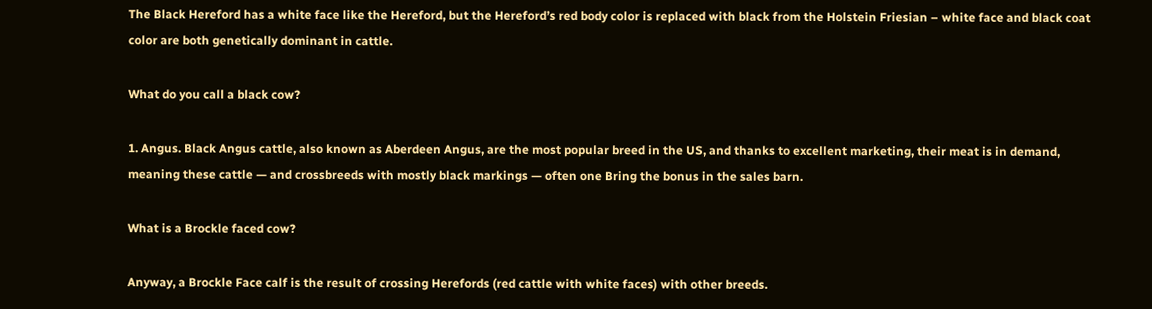The Black Hereford has a white face like the Hereford, but the Hereford’s red body color is replaced with black from the Holstein Friesian – white face and black coat color are both genetically dominant in cattle.

What do you call a black cow?

1. Angus. Black Angus cattle, also known as Aberdeen Angus, are the most popular breed in the US, and thanks to excellent marketing, their meat is in demand, meaning these cattle — and crossbreeds with mostly black markings — often one Bring the bonus in the sales barn.

What is a Brockle faced cow?

Anyway, a Brockle Face calf is the result of crossing Herefords (red cattle with white faces) with other breeds.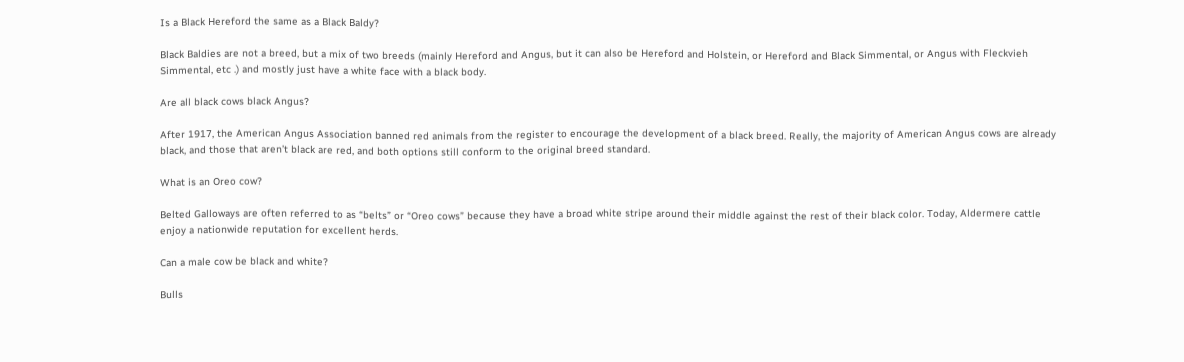Is a Black Hereford the same as a Black Baldy?

Black Baldies are not a breed, but a mix of two breeds (mainly Hereford and Angus, but it can also be Hereford and Holstein, or Hereford and Black Simmental, or Angus with Fleckvieh Simmental, etc .) and mostly just have a white face with a black body.

Are all black cows black Angus?

After 1917, the American Angus Association banned red animals from the register to encourage the development of a black breed. Really, the majority of American Angus cows are already black, and those that aren’t black are red, and both options still conform to the original breed standard.

What is an Oreo cow?

Belted Galloways are often referred to as “belts” or “Oreo cows” because they have a broad white stripe around their middle against the rest of their black color. Today, Aldermere cattle enjoy a nationwide reputation for excellent herds.

Can a male cow be black and white?

Bulls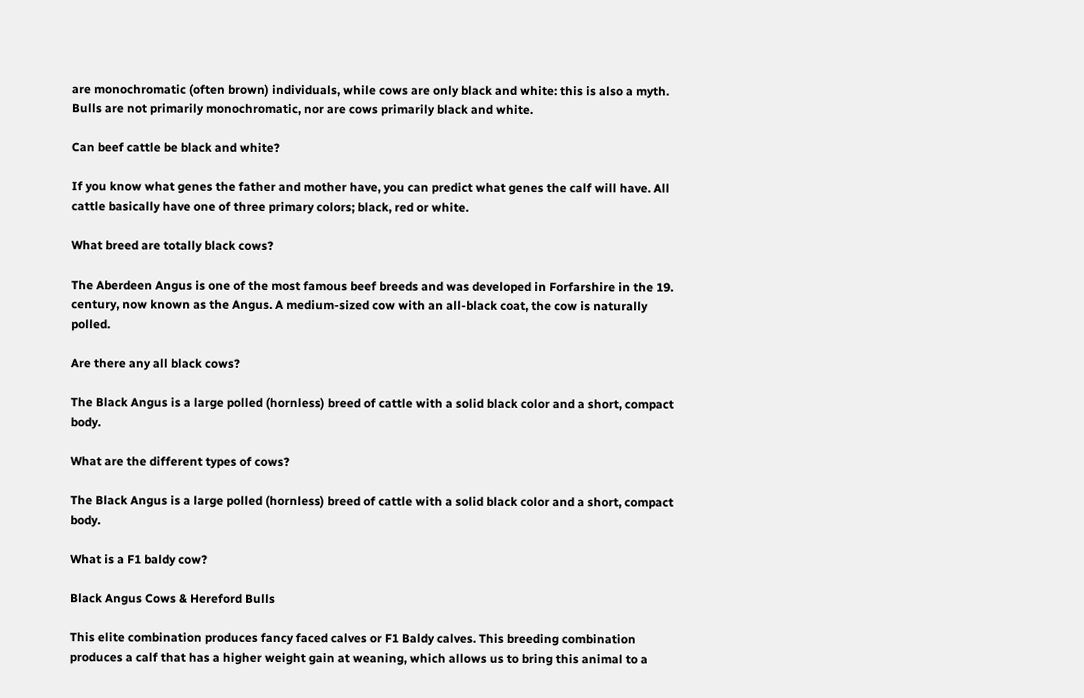are monochromatic (often brown) individuals, while cows are only black and white: this is also a myth. Bulls are not primarily monochromatic, nor are cows primarily black and white.

Can beef cattle be black and white?

If you know what genes the father and mother have, you can predict what genes the calf will have. All cattle basically have one of three primary colors; black, red or white.

What breed are totally black cows?

The Aberdeen Angus is one of the most famous beef breeds and was developed in Forfarshire in the 19. century, now known as the Angus. A medium-sized cow with an all-black coat, the cow is naturally polled.

Are there any all black cows?

The Black Angus is a large polled (hornless) breed of cattle with a solid black color and a short, compact body.

What are the different types of cows?

The Black Angus is a large polled (hornless) breed of cattle with a solid black color and a short, compact body.

What is a F1 baldy cow?

Black Angus Cows & Hereford Bulls

This elite combination produces fancy faced calves or F1 Baldy calves. This breeding combination produces a calf that has a higher weight gain at weaning, which allows us to bring this animal to a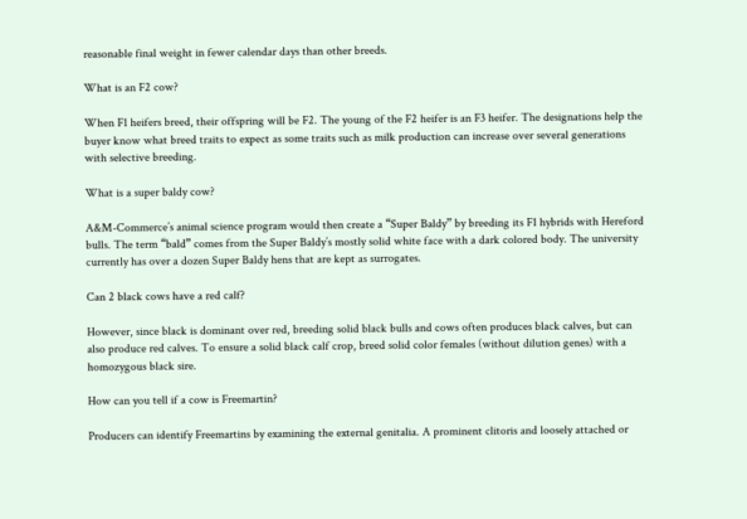reasonable final weight in fewer calendar days than other breeds.

What is an F2 cow?

When F1 heifers breed, their offspring will be F2. The young of the F2 heifer is an F3 heifer. The designations help the buyer know what breed traits to expect as some traits such as milk production can increase over several generations with selective breeding.

What is a super baldy cow?

A&M-Commerce’s animal science program would then create a “Super Baldy” by breeding its F1 hybrids with Hereford bulls. The term “bald” comes from the Super Baldy’s mostly solid white face with a dark colored body. The university currently has over a dozen Super Baldy hens that are kept as surrogates.

Can 2 black cows have a red calf?

However, since black is dominant over red, breeding solid black bulls and cows often produces black calves, but can also produce red calves. To ensure a solid black calf crop, breed solid color females (without dilution genes) with a homozygous black sire.

How can you tell if a cow is Freemartin?

Producers can identify Freemartins by examining the external genitalia. A prominent clitoris and loosely attached or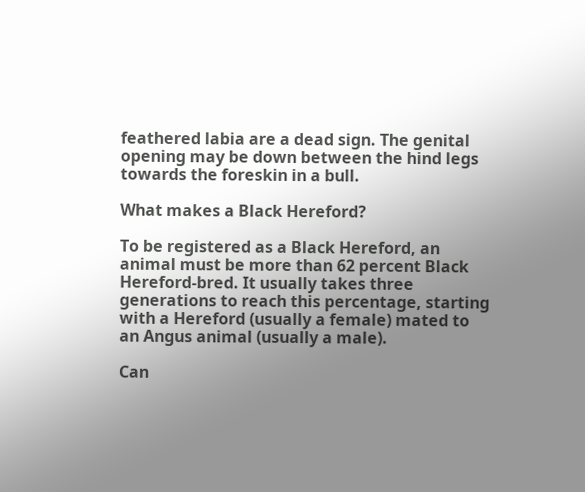feathered labia are a dead sign. The genital opening may be down between the hind legs towards the foreskin in a bull.

What makes a Black Hereford?

To be registered as a Black Hereford, an animal must be more than 62 percent Black Hereford-bred. It usually takes three generations to reach this percentage, starting with a Hereford (usually a female) mated to an Angus animal (usually a male).

Can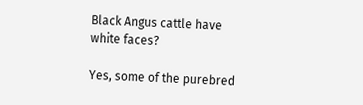Black Angus cattle have white faces?

Yes, some of the purebred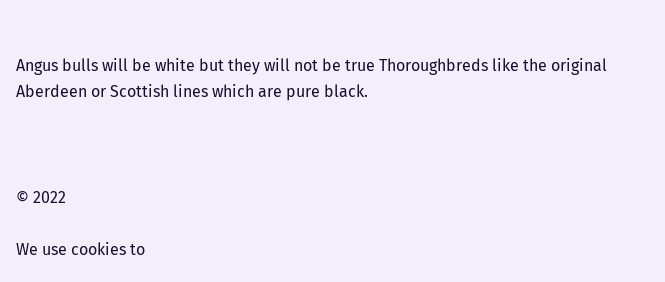Angus bulls will be white but they will not be true Thoroughbreds like the original Aberdeen or Scottish lines which are pure black.



© 2022

We use cookies to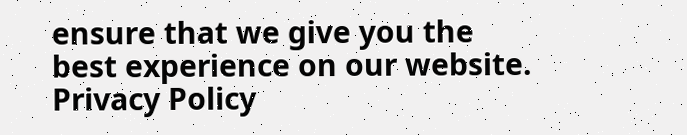ensure that we give you the best experience on our website.
Privacy Policy